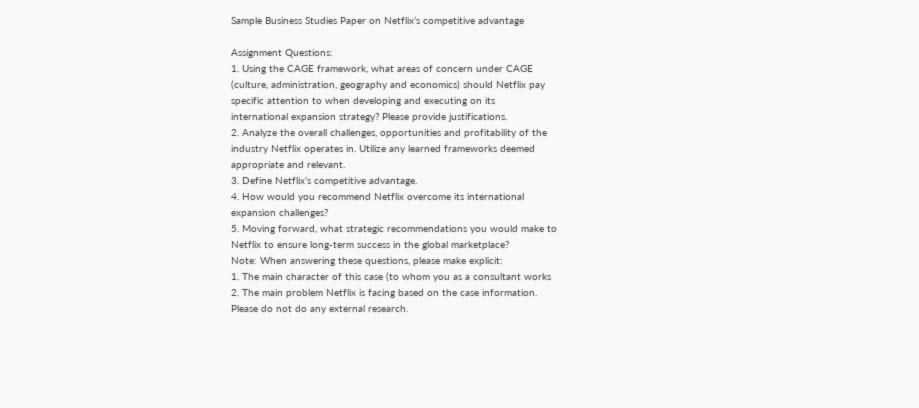Sample Business Studies Paper on Netflix’s competitive advantage

Assignment Questions:
1. Using the CAGE framework, what areas of concern under CAGE
(culture, administration, geography and economics) should Netflix pay
specific attention to when developing and executing on its
international expansion strategy? Please provide justifications.
2. Analyze the overall challenges, opportunities and profitability of the
industry Netflix operates in. Utilize any learned frameworks deemed
appropriate and relevant.
3. Define Netflix’s competitive advantage.
4. How would you recommend Netflix overcome its international
expansion challenges?
5. Moving forward, what strategic recommendations you would make to
Netflix to ensure long-term success in the global marketplace?
Note: When answering these questions, please make explicit:
1. The main character of this case (to whom you as a consultant works
2. The main problem Netflix is facing based on the case information.
Please do not do any external research.